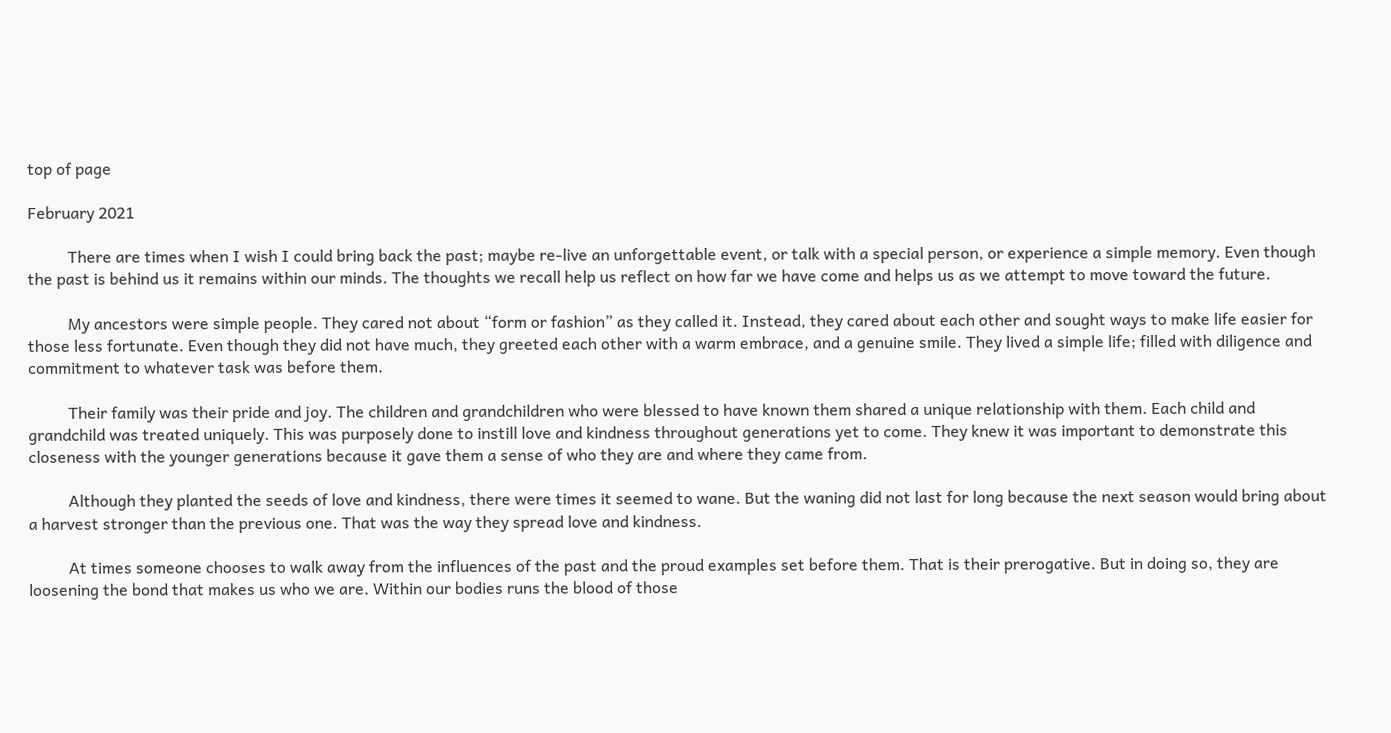top of page

February 2021

          There are times when I wish I could bring back the past; maybe re-live an unforgettable event, or talk with a special person, or experience a simple memory. Even though the past is behind us it remains within our minds. The thoughts we recall help us reflect on how far we have come and helps us as we attempt to move toward the future.

          My ancestors were simple people. They cared not about “form or fashion” as they called it. Instead, they cared about each other and sought ways to make life easier for those less fortunate. Even though they did not have much, they greeted each other with a warm embrace, and a genuine smile. They lived a simple life; filled with diligence and commitment to whatever task was before them.

          Their family was their pride and joy. The children and grandchildren who were blessed to have known them shared a unique relationship with them. Each child and grandchild was treated uniquely. This was purposely done to instill love and kindness throughout generations yet to come. They knew it was important to demonstrate this closeness with the younger generations because it gave them a sense of who they are and where they came from.

          Although they planted the seeds of love and kindness, there were times it seemed to wane. But the waning did not last for long because the next season would bring about a harvest stronger than the previous one. That was the way they spread love and kindness.

          At times someone chooses to walk away from the influences of the past and the proud examples set before them. That is their prerogative. But in doing so, they are loosening the bond that makes us who we are. Within our bodies runs the blood of those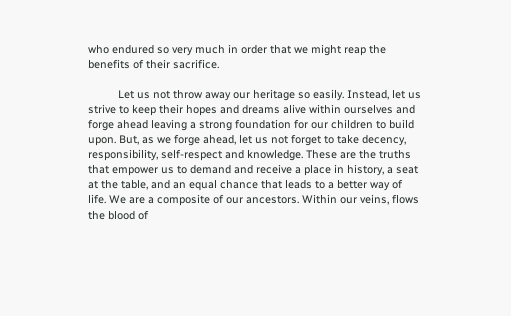who endured so very much in order that we might reap the benefits of their sacrifice.

          Let us not throw away our heritage so easily. Instead, let us strive to keep their hopes and dreams alive within ourselves and forge ahead leaving a strong foundation for our children to build upon. But, as we forge ahead, let us not forget to take decency, responsibility, self-respect and knowledge. These are the truths that empower us to demand and receive a place in history, a seat at the table, and an equal chance that leads to a better way of life. We are a composite of our ancestors. Within our veins, flows the blood of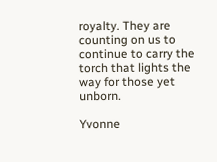royalty. They are counting on us to continue to carry the torch that lights the way for those yet unborn.

Yvonne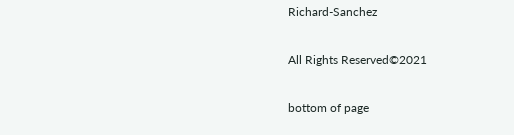Richard-Sanchez

All Rights Reserved©2021

bottom of page